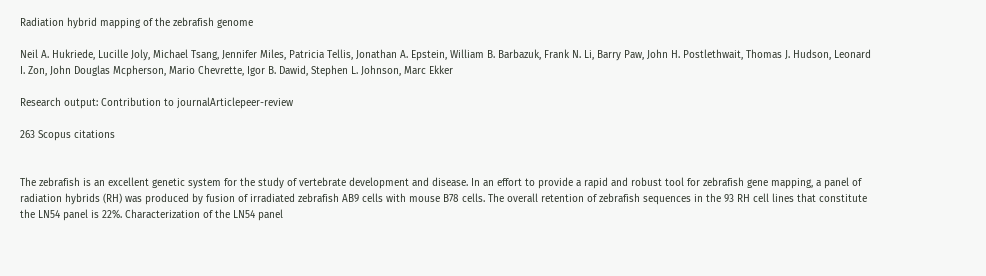Radiation hybrid mapping of the zebrafish genome

Neil A. Hukriede, Lucille Joly, Michael Tsang, Jennifer Miles, Patricia Tellis, Jonathan A. Epstein, William B. Barbazuk, Frank N. Li, Barry Paw, John H. Postlethwait, Thomas J. Hudson, Leonard I. Zon, John Douglas Mcpherson, Mario Chevrette, Igor B. Dawid, Stephen L. Johnson, Marc Ekker

Research output: Contribution to journalArticlepeer-review

263 Scopus citations


The zebrafish is an excellent genetic system for the study of vertebrate development and disease. In an effort to provide a rapid and robust tool for zebrafish gene mapping, a panel of radiation hybrids (RH) was produced by fusion of irradiated zebrafish AB9 cells with mouse B78 cells. The overall retention of zebrafish sequences in the 93 RH cell lines that constitute the LN54 panel is 22%. Characterization of the LN54 panel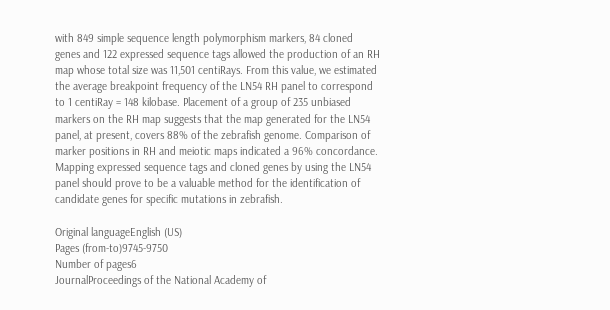with 849 simple sequence length polymorphism markers, 84 cloned genes and 122 expressed sequence tags allowed the production of an RH map whose total size was 11,501 centiRays. From this value, we estimated the average breakpoint frequency of the LN54 RH panel to correspond to 1 centiRay = 148 kilobase. Placement of a group of 235 unbiased markers on the RH map suggests that the map generated for the LN54 panel, at present, covers 88% of the zebrafish genome. Comparison of marker positions in RH and meiotic maps indicated a 96% concordance. Mapping expressed sequence tags and cloned genes by using the LN54 panel should prove to be a valuable method for the identification of candidate genes for specific mutations in zebrafish.

Original languageEnglish (US)
Pages (from-to)9745-9750
Number of pages6
JournalProceedings of the National Academy of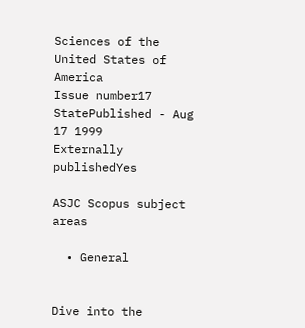Sciences of the United States of America
Issue number17
StatePublished - Aug 17 1999
Externally publishedYes

ASJC Scopus subject areas

  • General


Dive into the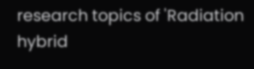research topics of 'Radiation hybrid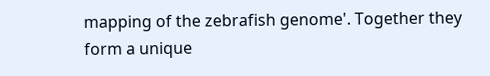mapping of the zebrafish genome'. Together they form a unique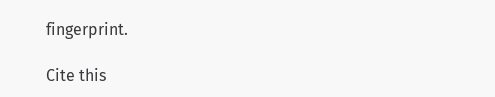fingerprint.

Cite this